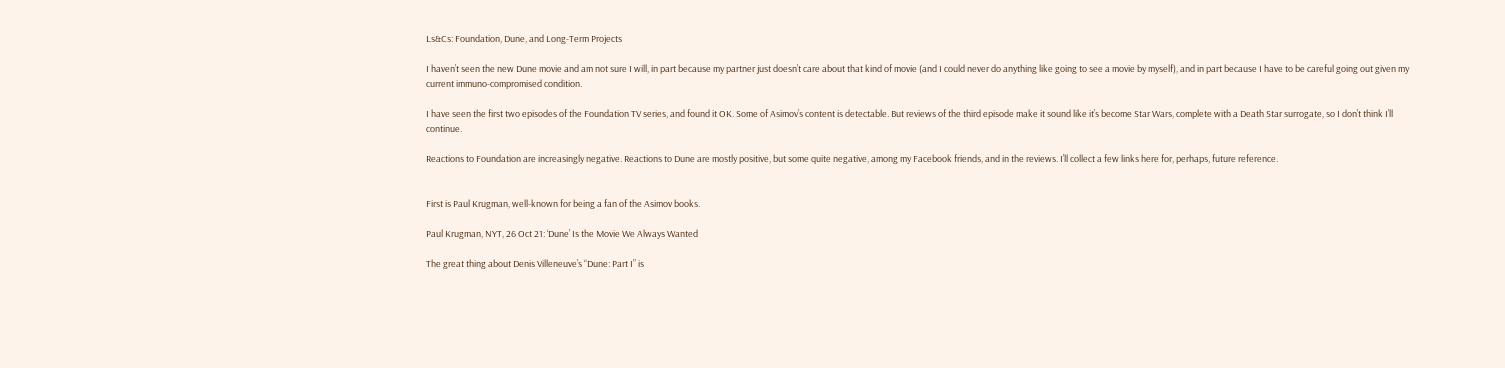Ls&Cs: Foundation, Dune, and Long-Term Projects

I haven’t seen the new Dune movie and am not sure I will, in part because my partner just doesn’t care about that kind of movie (and I could never do anything like going to see a movie by myself), and in part because I have to be careful going out given my current immuno-compromised condition.

I have seen the first two episodes of the Foundation TV series, and found it OK. Some of Asimov’s content is detectable. But reviews of the third episode make it sound like it’s become Star Wars, complete with a Death Star surrogate, so I don’t think I’ll continue.

Reactions to Foundation are increasingly negative. Reactions to Dune are mostly positive, but some quite negative, among my Facebook friends, and in the reviews. I’ll collect a few links here for, perhaps, future reference.


First is Paul Krugman, well-known for being a fan of the Asimov books.

Paul Krugman, NYT, 26 Oct 21: ‘Dune’ Is the Movie We Always Wanted

The great thing about Denis Villeneuve’s “Dune: Part I” is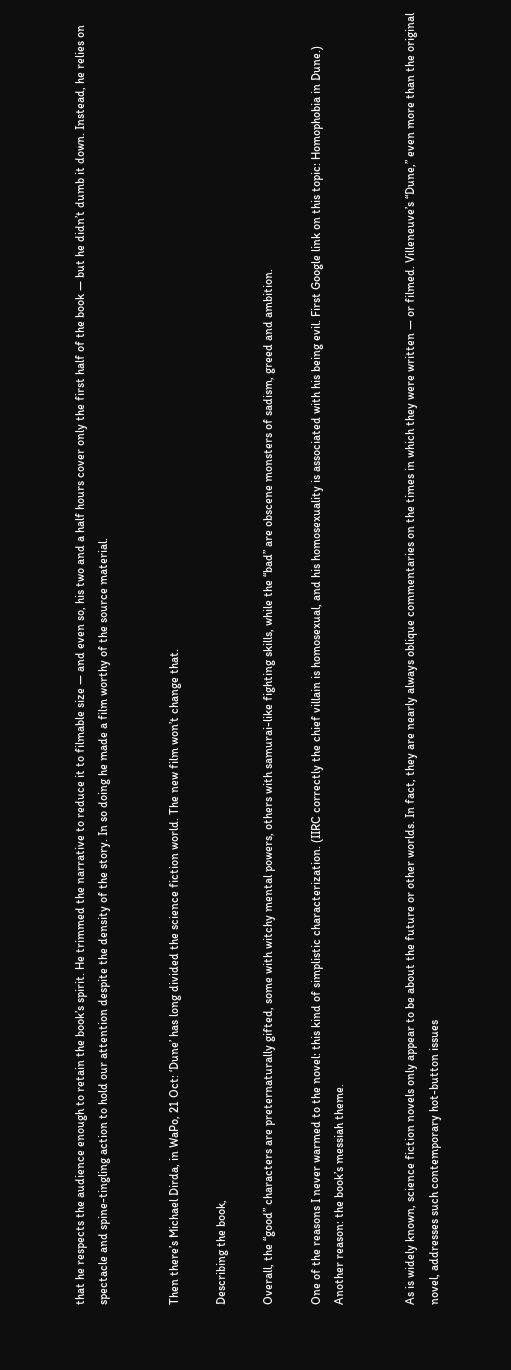that he respects the audience enough to retain the book’s spirit. He trimmed the narrative to reduce it to filmable size — and even so, his two and a half hours cover only the first half of the book — but he didn’t dumb it down. Instead, he relies on spectacle and spine-tingling action to hold our attention despite the density of the story. In so doing he made a film worthy of the source material.


Then there’s Michael Dirda, in WaPo, 21 Oct: ‘Dune’ has long divided the science fiction world. The new film won’t change that.

Describing the book,

Overall, the “good” characters are preternaturally gifted, some with witchy mental powers, others with samurai-like fighting skills, while the “bad” are obscene monsters of sadism, greed and ambition.

One of the reasons I never warmed to the novel: this kind of simplistic characterization. (IIRC correctly the chief villain is homosexual, and his homosexuality is associated with his being evil. First Google link on this topic: Homophobia in Dune.) Another reason: the book’s messiah theme.


As is widely known, science fiction novels only appear to be about the future or other worlds. In fact, they are nearly always oblique commentaries on the times in which they were written — or filmed. Villeneuve’s “Dune,” even more than the original novel, addresses such contemporary hot-button issues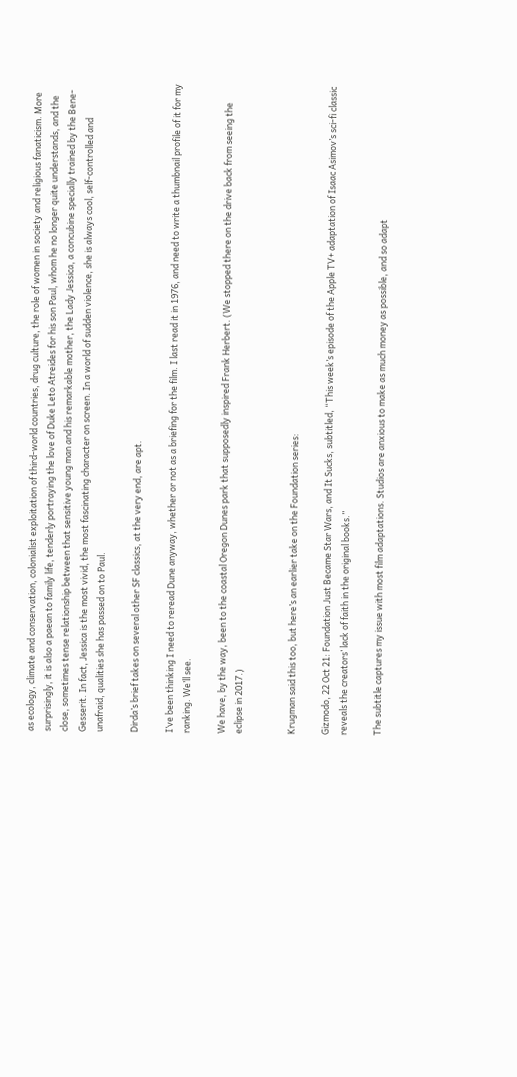as ecology, climate and conservation, colonialist exploitation of third-world countries, drug culture, the role of women in society and religious fanaticism. More surprisingly, it is also a paean to family life, tenderly portraying the love of Duke Leto Atreides for his son Paul, whom he no longer quite understands, and the close, sometimes tense relationship between that sensitive young man and his remarkable mother, the Lady Jessica, a concubine specially trained by the Bene-Gesserit. In fact, Jessica is the most vivid, the most fascinating character on screen. In a world of sudden violence, she is always cool, self-controlled and unafraid, qualities she has passed on to Paul.

Dirda’s brief takes on several other SF classics, at the very end, are apt.

I’ve been thinking I need to reread Dune anyway, whether or not as a briefing for the film. I last read it in 1976, and need to write a thumbnail profile of it for my ranking. We’ll see.

We have, by the way, been to the coastal Oregon Dunes park that supposedly inspired Frank Herbert. (We stopped there on the drive back from seeing the eclipse in 2017.)


Krugman said this too, but here’s an earlier take on the Foundation series:

Gizmodo, 22 Oct 21: Foundation Just Became Star Wars, and It Sucks, subtitled, “This week’s episode of the Apple TV+ adaptation of Isaac Asimov’s sci-fi classic reveals the creators’ lack of faith in the original books.”

The subtitle captures my issue with most film adaptations. Studios are anxious to make as much money as possible, and so adapt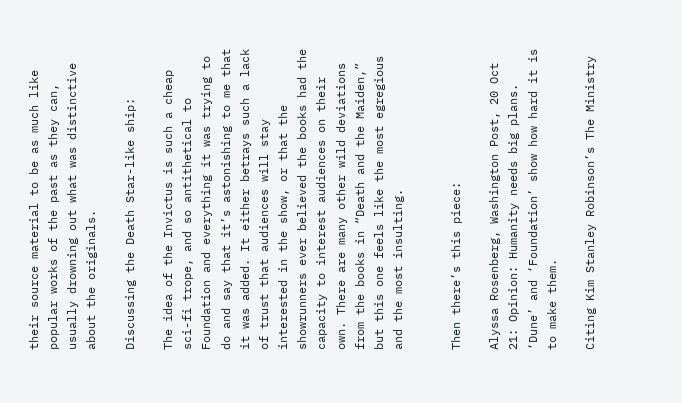their source material to be as much like popular works of the past as they can, usually drowning out what was distinctive about the originals.

Discussing the Death Star-like ship:

The idea of the Invictus is such a cheap sci-fi trope, and so antithetical to Foundation and everything it was trying to do and say that it’s astonishing to me that it was added. It either betrays such a lack of trust that audiences will stay interested in the show, or that the showrunners ever believed the books had the capacity to interest audiences on their own. There are many other wild deviations from the books in “Death and the Maiden,” but this one feels like the most egregious and the most insulting.


Then there’s this piece:

Alyssa Rosenberg, Washington Post, 20 Oct 21: Opinion: Humanity needs big plans. ‘Dune’ and ‘Foundation’ show how hard it is to make them.

Citing Kim Stanley Robinson’s The Ministry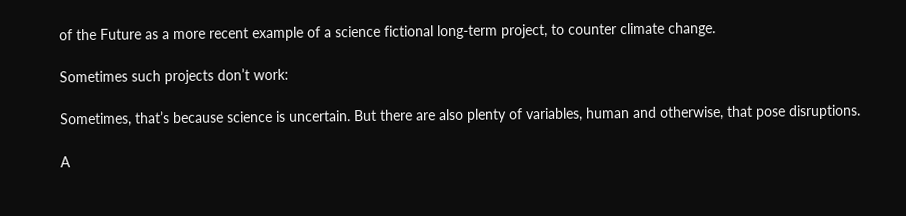of the Future as a more recent example of a science fictional long-term project, to counter climate change.

Sometimes such projects don’t work:

Sometimes, that’s because science is uncertain. But there are also plenty of variables, human and otherwise, that pose disruptions.

A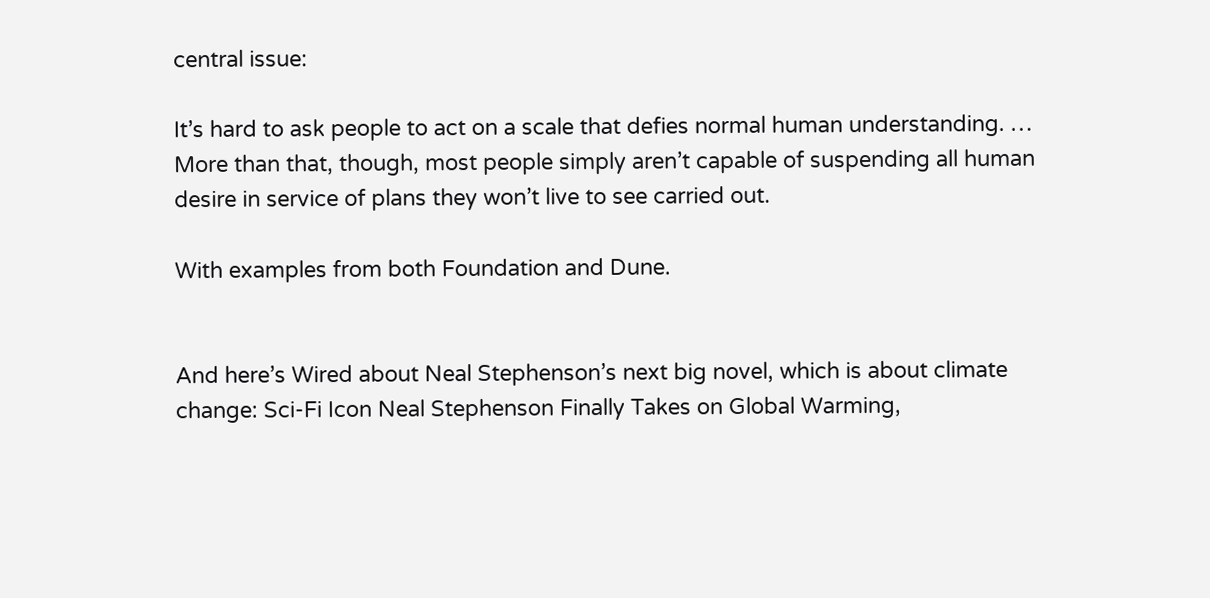central issue:

It’s hard to ask people to act on a scale that defies normal human understanding. … More than that, though, most people simply aren’t capable of suspending all human desire in service of plans they won’t live to see carried out.

With examples from both Foundation and Dune.


And here’s Wired about Neal Stephenson’s next big novel, which is about climate change: Sci-Fi Icon Neal Stephenson Finally Takes on Global Warming,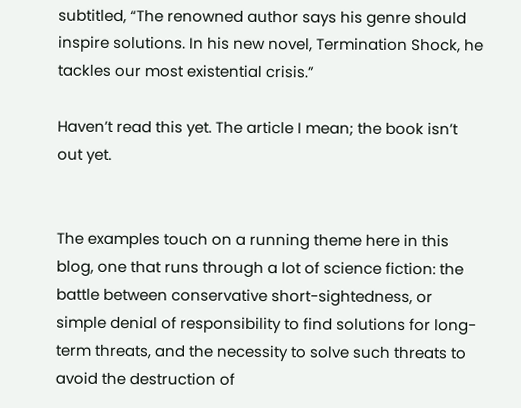subtitled, “The renowned author says his genre should inspire solutions. In his new novel, Termination Shock, he tackles our most existential crisis.”

Haven’t read this yet. The article I mean; the book isn’t out yet.


The examples touch on a running theme here in this blog, one that runs through a lot of science fiction: the battle between conservative short-sightedness, or simple denial of responsibility to find solutions for long-term threats, and the necessity to solve such threats to avoid the destruction of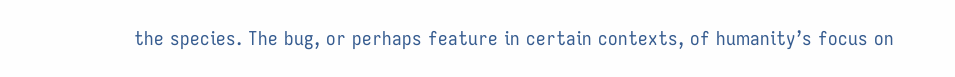the species. The bug, or perhaps feature in certain contexts, of humanity’s focus on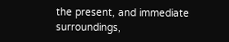the present, and immediate surroundings,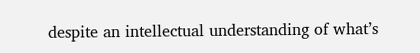despite an intellectual understanding of what’s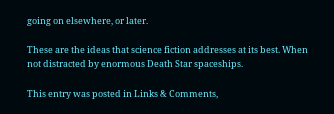going on elsewhere, or later.

These are the ideas that science fiction addresses at its best. When not distracted by enormous Death Star spaceships.

This entry was posted in Links & Comments,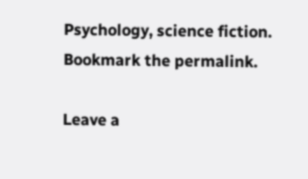Psychology, science fiction. Bookmark the permalink.

Leave a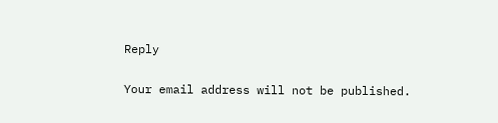Reply

Your email address will not be published.